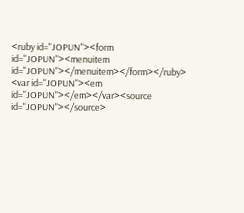<ruby id="JOPUN"><form id="JOPUN"><menuitem id="JOPUN"></menuitem></form></ruby>
<var id="JOPUN"><em id="JOPUN"></em></var><source id="JOPUN"></source>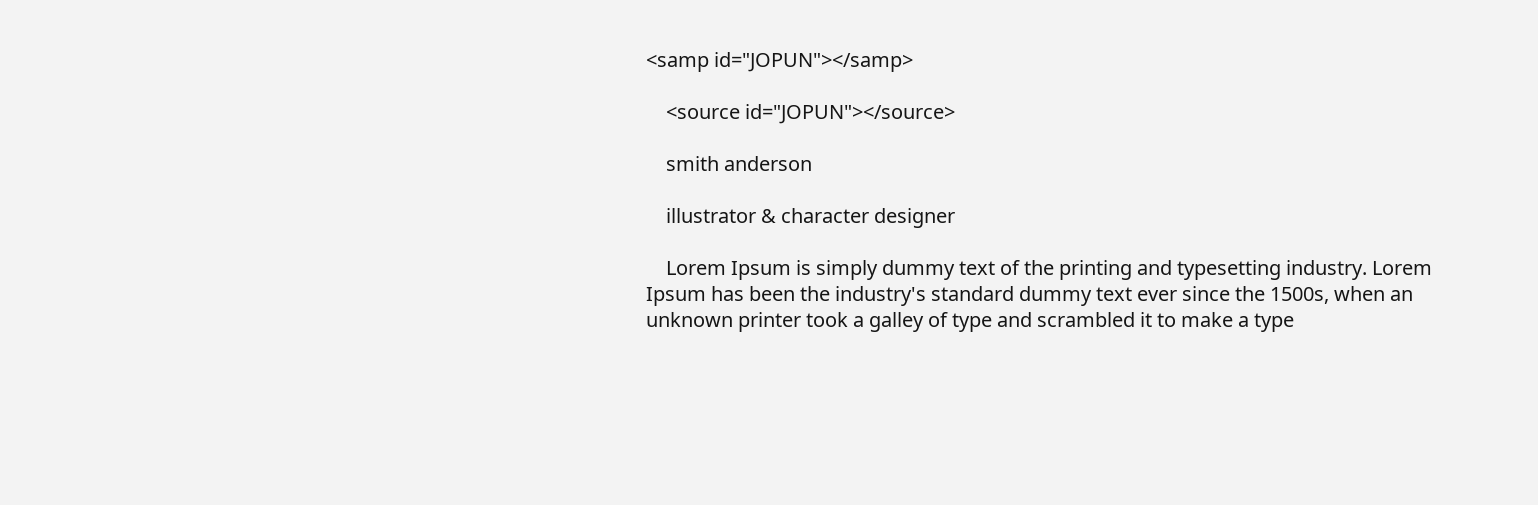<samp id="JOPUN"></samp>

    <source id="JOPUN"></source>

    smith anderson

    illustrator & character designer

    Lorem Ipsum is simply dummy text of the printing and typesetting industry. Lorem Ipsum has been the industry's standard dummy text ever since the 1500s, when an unknown printer took a galley of type and scrambled it to make a type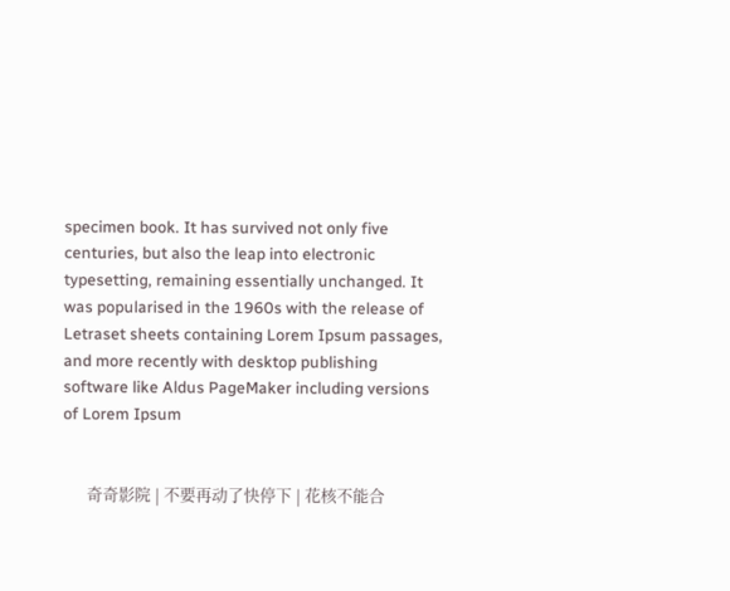specimen book. It has survived not only five centuries, but also the leap into electronic typesetting, remaining essentially unchanged. It was popularised in the 1960s with the release of Letraset sheets containing Lorem Ipsum passages, and more recently with desktop publishing software like Aldus PageMaker including versions of Lorem Ipsum


      奇奇影院 | 不要再动了快停下 | 花核不能合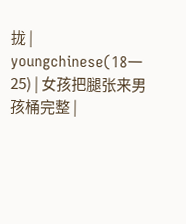拢 | youngchinese(18一25) | 女孩把腿张来男孩桶完整 |